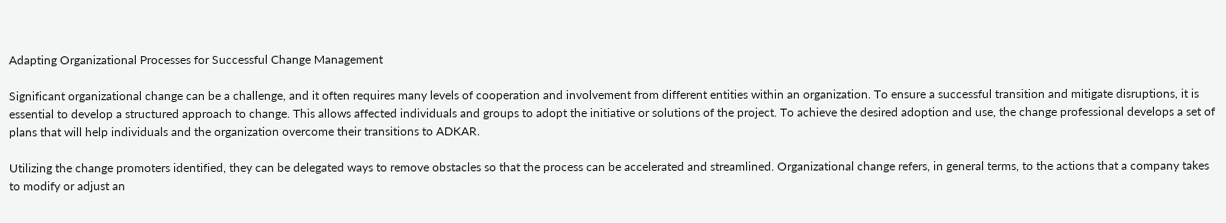Adapting Organizational Processes for Successful Change Management

Significant organizational change can be a challenge, and it often requires many levels of cooperation and involvement from different entities within an organization. To ensure a successful transition and mitigate disruptions, it is essential to develop a structured approach to change. This allows affected individuals and groups to adopt the initiative or solutions of the project. To achieve the desired adoption and use, the change professional develops a set of plans that will help individuals and the organization overcome their transitions to ADKAR.

Utilizing the change promoters identified, they can be delegated ways to remove obstacles so that the process can be accelerated and streamlined. Organizational change refers, in general terms, to the actions that a company takes to modify or adjust an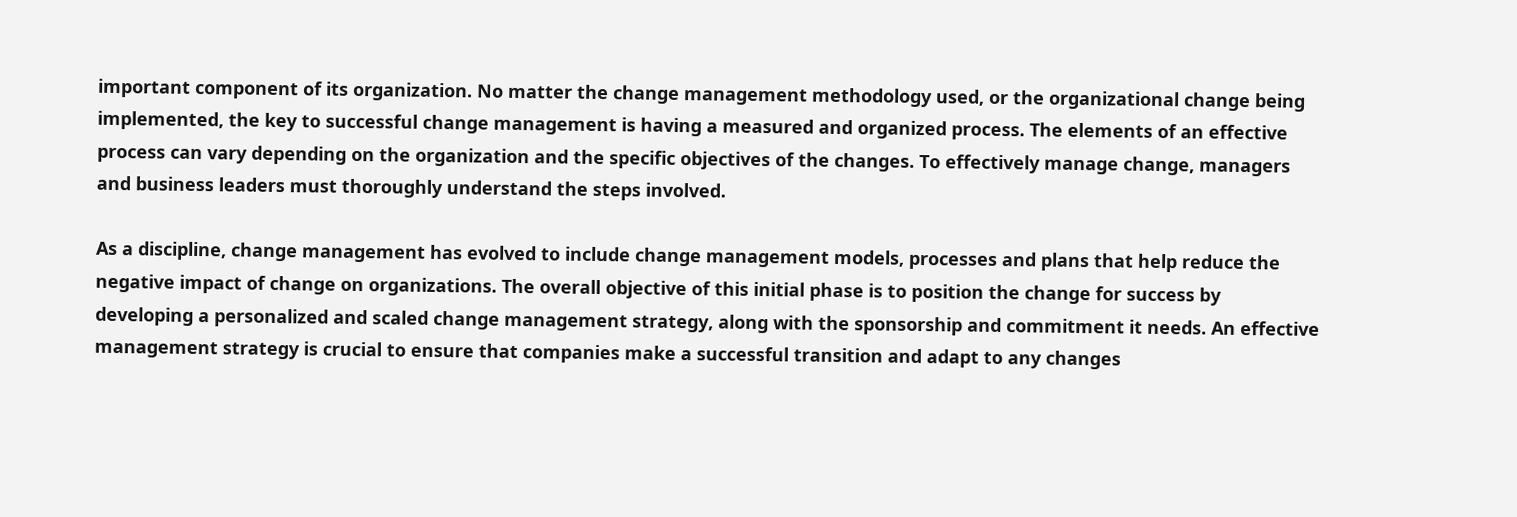important component of its organization. No matter the change management methodology used, or the organizational change being implemented, the key to successful change management is having a measured and organized process. The elements of an effective process can vary depending on the organization and the specific objectives of the changes. To effectively manage change, managers and business leaders must thoroughly understand the steps involved.

As a discipline, change management has evolved to include change management models, processes and plans that help reduce the negative impact of change on organizations. The overall objective of this initial phase is to position the change for success by developing a personalized and scaled change management strategy, along with the sponsorship and commitment it needs. An effective management strategy is crucial to ensure that companies make a successful transition and adapt to any changes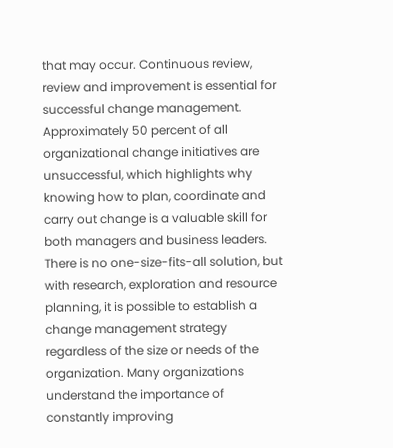that may occur. Continuous review, review and improvement is essential for successful change management. Approximately 50 percent of all organizational change initiatives are unsuccessful, which highlights why knowing how to plan, coordinate and carry out change is a valuable skill for both managers and business leaders. There is no one-size-fits-all solution, but with research, exploration and resource planning, it is possible to establish a change management strategy regardless of the size or needs of the organization. Many organizations understand the importance of constantly improving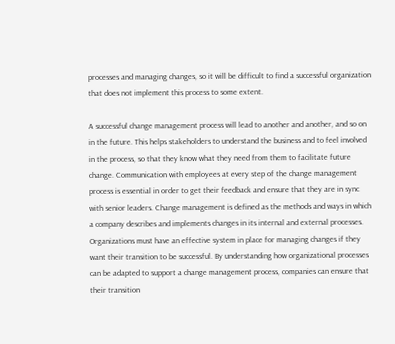processes and managing changes, so it will be difficult to find a successful organization that does not implement this process to some extent.

A successful change management process will lead to another and another, and so on in the future. This helps stakeholders to understand the business and to feel involved in the process, so that they know what they need from them to facilitate future change. Communication with employees at every step of the change management process is essential in order to get their feedback and ensure that they are in sync with senior leaders. Change management is defined as the methods and ways in which a company describes and implements changes in its internal and external processes. Organizations must have an effective system in place for managing changes if they want their transition to be successful. By understanding how organizational processes can be adapted to support a change management process, companies can ensure that their transition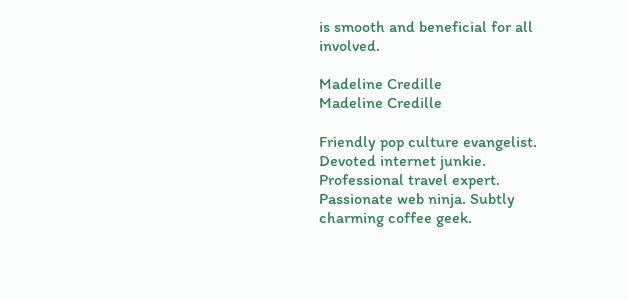is smooth and beneficial for all involved.

Madeline Credille
Madeline Credille

Friendly pop culture evangelist. Devoted internet junkie. Professional travel expert. Passionate web ninja. Subtly charming coffee geek.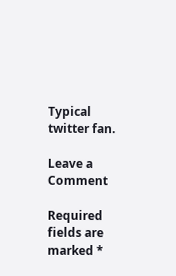Typical twitter fan.

Leave a Comment

Required fields are marked *